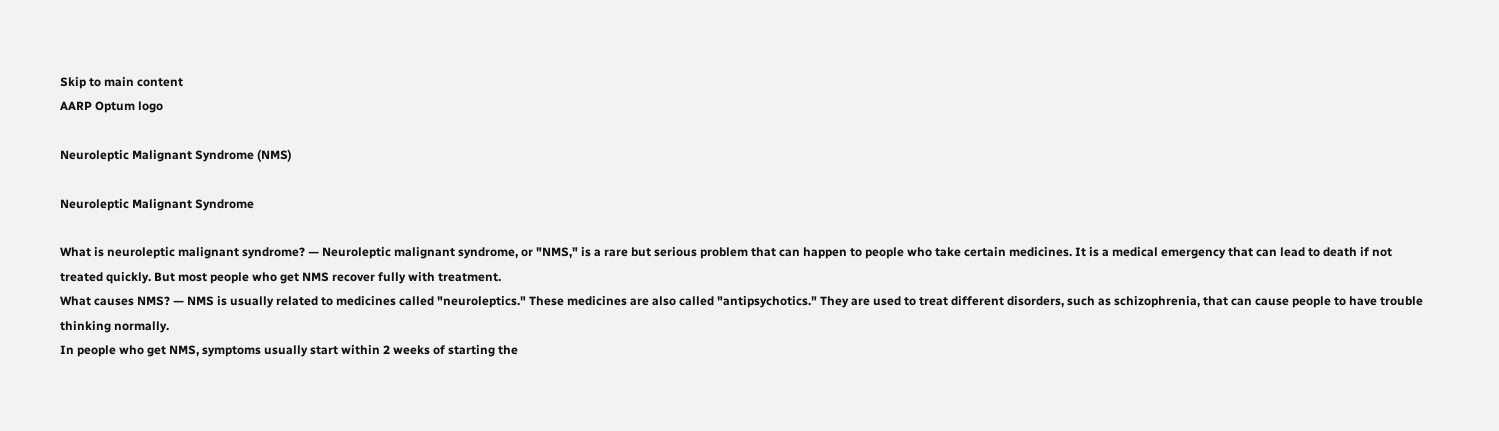Skip to main content
AARP Optum logo

Neuroleptic Malignant Syndrome (NMS)

Neuroleptic Malignant Syndrome

What is neuroleptic malignant syndrome? — Neuroleptic malignant syndrome, or "NMS," is a rare but serious problem that can happen to people who take certain medicines. It is a medical emergency that can lead to death if not treated quickly. But most people who get NMS recover fully with treatment.
What causes NMS? — NMS is usually related to medicines called "neuroleptics." These medicines are also called "antipsychotics." They are used to treat different disorders, such as schizophrenia, that can cause people to have trouble thinking normally.
In people who get NMS, symptoms usually start within 2 weeks of starting the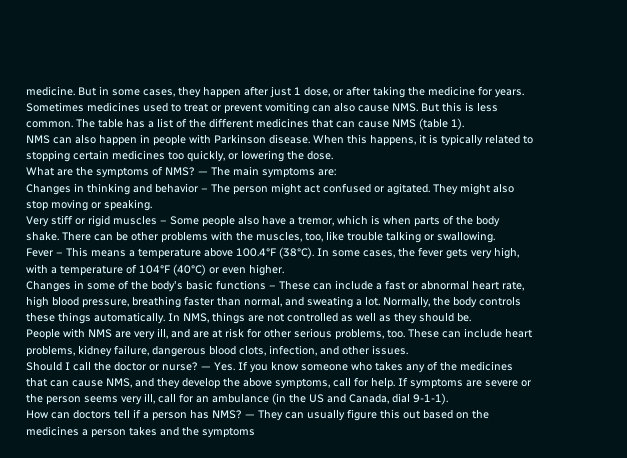medicine. But in some cases, they happen after just 1 dose, or after taking the medicine for years.
Sometimes medicines used to treat or prevent vomiting can also cause NMS. But this is less common. The table has a list of the different medicines that can cause NMS (table 1).
NMS can also happen in people with Parkinson disease. When this happens, it is typically related to stopping certain medicines too quickly, or lowering the dose.
What are the symptoms of NMS? — The main symptoms are:
Changes in thinking and behavior – The person might act confused or agitated. They might also stop moving or speaking.
Very stiff or rigid muscles – Some people also have a tremor, which is when parts of the body shake. There can be other problems with the muscles, too, like trouble talking or swallowing.
Fever – This means a temperature above 100.4°F (38°C). In some cases, the fever gets very high, with a temperature of 104°F (40°C) or even higher.
Changes in some of the body's basic functions – These can include a fast or abnormal heart rate, high blood pressure, breathing faster than normal, and sweating a lot. Normally, the body controls these things automatically. In NMS, things are not controlled as well as they should be.
People with NMS are very ill, and are at risk for other serious problems, too. These can include heart problems, kidney failure, dangerous blood clots, infection, and other issues.
Should I call the doctor or nurse? — Yes. If you know someone who takes any of the medicines that can cause NMS, and they develop the above symptoms, call for help. If symptoms are severe or the person seems very ill, call for an ambulance (in the US and Canada, dial 9-1-1).
How can doctors tell if a person has NMS? — They can usually figure this out based on the medicines a person takes and the symptoms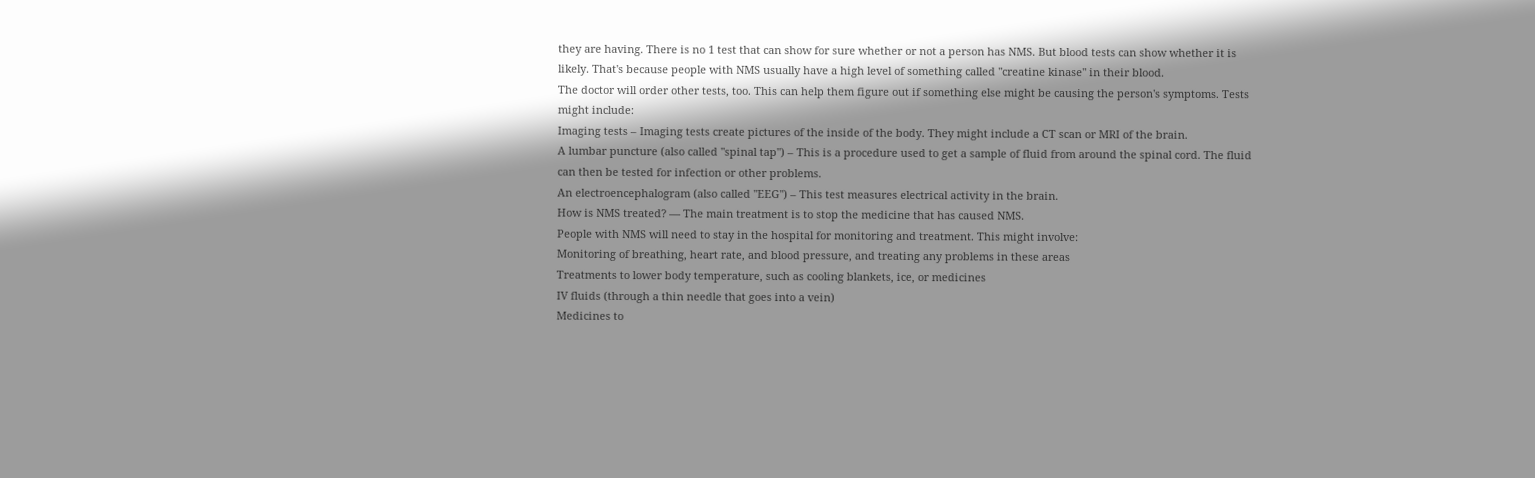they are having. There is no 1 test that can show for sure whether or not a person has NMS. But blood tests can show whether it is likely. That's because people with NMS usually have a high level of something called "creatine kinase" in their blood.
The doctor will order other tests, too. This can help them figure out if something else might be causing the person's symptoms. Tests might include:
Imaging tests – Imaging tests create pictures of the inside of the body. They might include a CT scan or MRI of the brain.
A lumbar puncture (also called "spinal tap") – This is a procedure used to get a sample of fluid from around the spinal cord. The fluid can then be tested for infection or other problems.
An electroencephalogram (also called "EEG") – This test measures electrical activity in the brain.
How is NMS treated? — The main treatment is to stop the medicine that has caused NMS.
People with NMS will need to stay in the hospital for monitoring and treatment. This might involve:
Monitoring of breathing, heart rate, and blood pressure, and treating any problems in these areas
Treatments to lower body temperature, such as cooling blankets, ice, or medicines
IV fluids (through a thin needle that goes into a vein)
Medicines to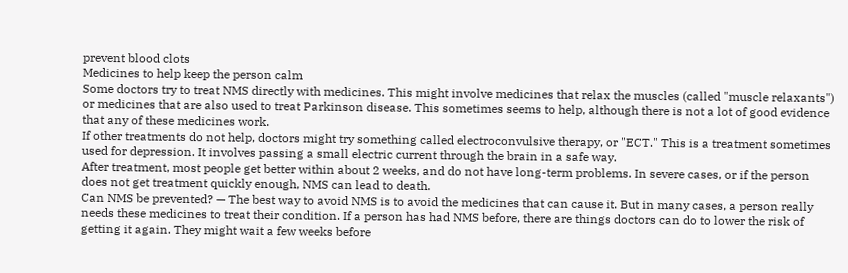prevent blood clots
Medicines to help keep the person calm
Some doctors try to treat NMS directly with medicines. This might involve medicines that relax the muscles (called "muscle relaxants") or medicines that are also used to treat Parkinson disease. This sometimes seems to help, although there is not a lot of good evidence that any of these medicines work.
If other treatments do not help, doctors might try something called electroconvulsive therapy, or "ECT." This is a treatment sometimes used for depression. It involves passing a small electric current through the brain in a safe way.
After treatment, most people get better within about 2 weeks, and do not have long-term problems. In severe cases, or if the person does not get treatment quickly enough, NMS can lead to death.
Can NMS be prevented? — The best way to avoid NMS is to avoid the medicines that can cause it. But in many cases, a person really needs these medicines to treat their condition. If a person has had NMS before, there are things doctors can do to lower the risk of getting it again. They might wait a few weeks before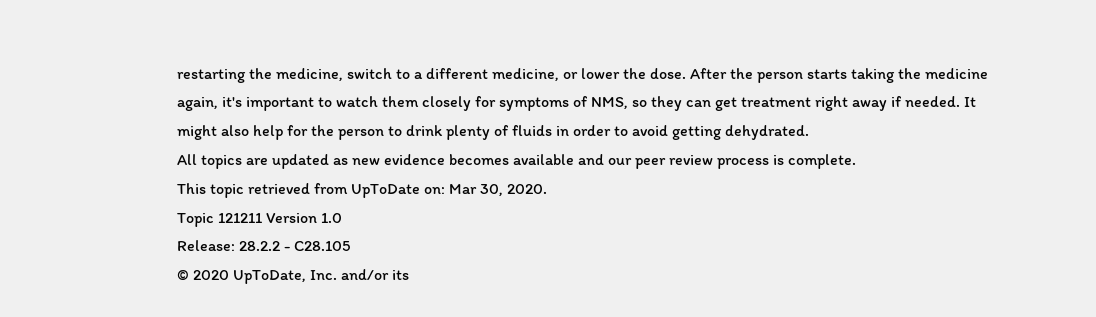restarting the medicine, switch to a different medicine, or lower the dose. After the person starts taking the medicine again, it's important to watch them closely for symptoms of NMS, so they can get treatment right away if needed. It might also help for the person to drink plenty of fluids in order to avoid getting dehydrated.
All topics are updated as new evidence becomes available and our peer review process is complete.
This topic retrieved from UpToDate on: Mar 30, 2020.
Topic 121211 Version 1.0
Release: 28.2.2 - C28.105
© 2020 UpToDate, Inc. and/or its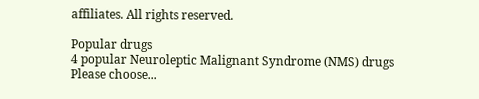affiliates. All rights reserved.

Popular drugs
4 popular Neuroleptic Malignant Syndrome (NMS) drugs
Please choose...